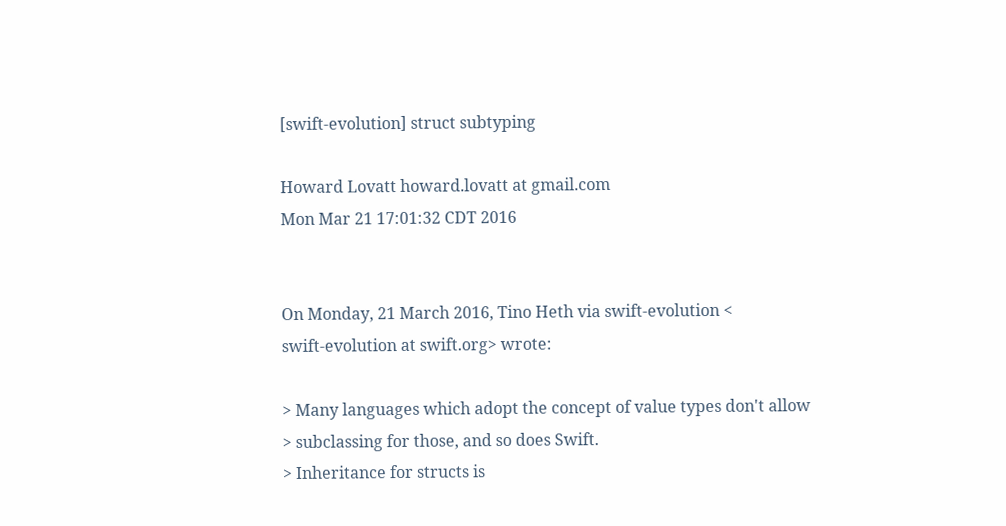[swift-evolution] struct subtyping

Howard Lovatt howard.lovatt at gmail.com
Mon Mar 21 17:01:32 CDT 2016


On Monday, 21 March 2016, Tino Heth via swift-evolution <
swift-evolution at swift.org> wrote:

> Many languages which adopt the concept of value types don't allow
> subclassing for those, and so does Swift.
> Inheritance for structs is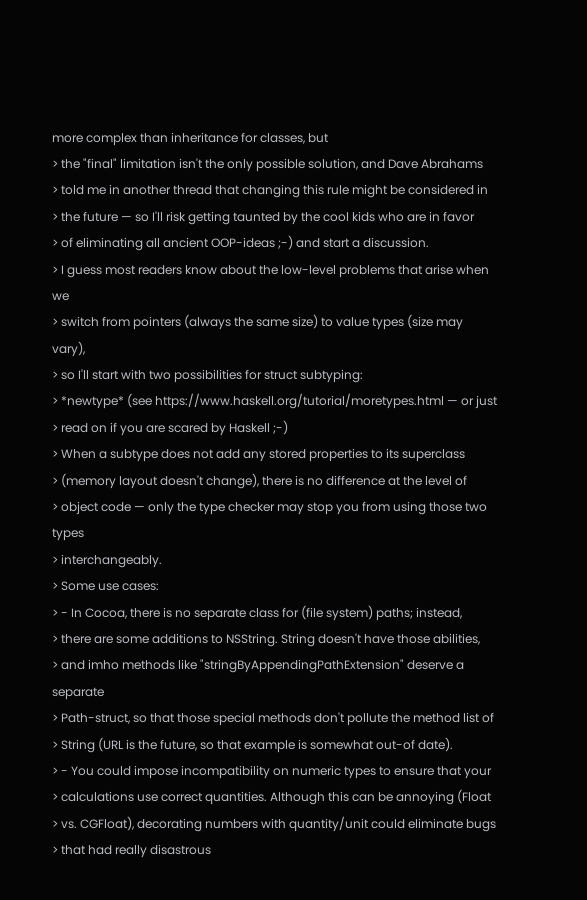more complex than inheritance for classes, but
> the "final" limitation isn't the only possible solution, and Dave Abrahams
> told me in another thread that changing this rule might be considered in
> the future — so I'll risk getting taunted by the cool kids who are in favor
> of eliminating all ancient OOP-ideas ;-) and start a discussion.
> I guess most readers know about the low-level problems that arise when we
> switch from pointers (always the same size) to value types (size may vary),
> so I'll start with two possibilities for struct subtyping:
> *newtype* (see https://www.haskell.org/tutorial/moretypes.html — or just
> read on if you are scared by Haskell ;-)
> When a subtype does not add any stored properties to its superclass
> (memory layout doesn't change), there is no difference at the level of
> object code — only the type checker may stop you from using those two types
> interchangeably.
> Some use cases:
> - In Cocoa, there is no separate class for (file system) paths; instead,
> there are some additions to NSString. String doesn't have those abilities,
> and imho methods like "stringByAppendingPathExtension" deserve a separate
> Path-struct, so that those special methods don't pollute the method list of
> String (URL is the future, so that example is somewhat out-of date).
> - You could impose incompatibility on numeric types to ensure that your
> calculations use correct quantities. Although this can be annoying (Float
> vs. CGFloat), decorating numbers with quantity/unit could eliminate bugs
> that had really disastrous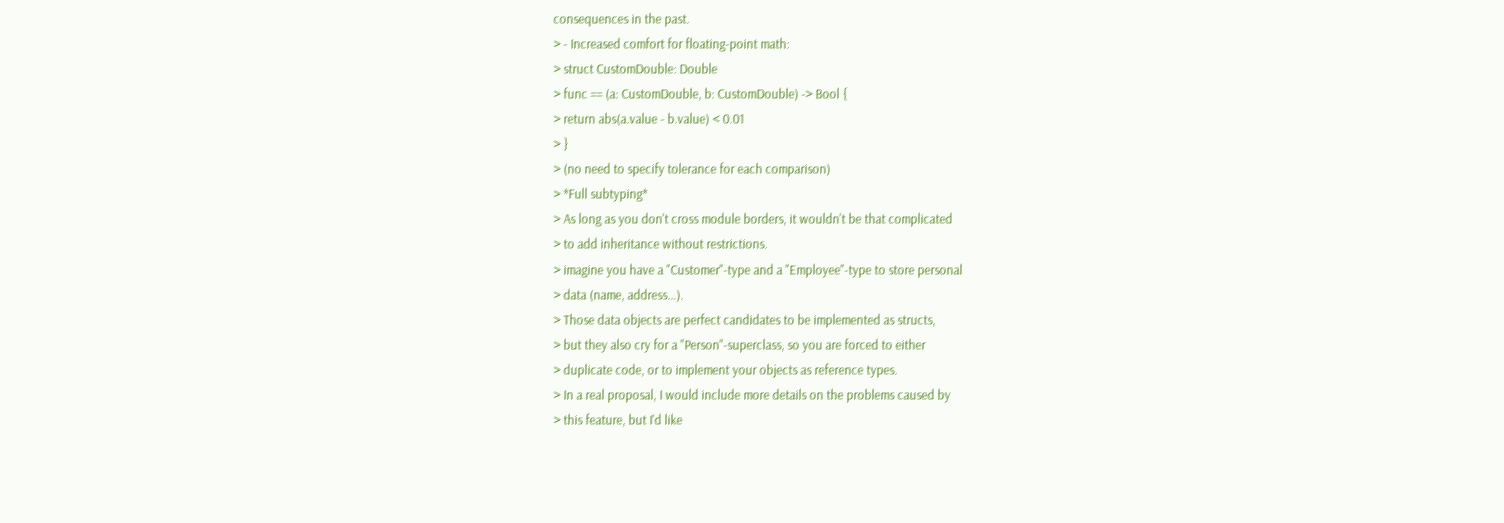consequences in the past.
> - Increased comfort for floating-point math:
> struct CustomDouble: Double
> func == (a: CustomDouble, b: CustomDouble) -> Bool {
> return abs(a.value - b.value) < 0.01
> }
> (no need to specify tolerance for each comparison)
> *Full subtyping*
> As long as you don't cross module borders, it wouldn't be that complicated
> to add inheritance without restrictions.
> imagine you have a "Customer"-type and a "Employee"-type to store personal
> data (name, address…).
> Those data objects are perfect candidates to be implemented as structs,
> but they also cry for a "Person"-superclass, so you are forced to either
> duplicate code, or to implement your objects as reference types.
> In a real proposal, I would include more details on the problems caused by
> this feature, but I'd like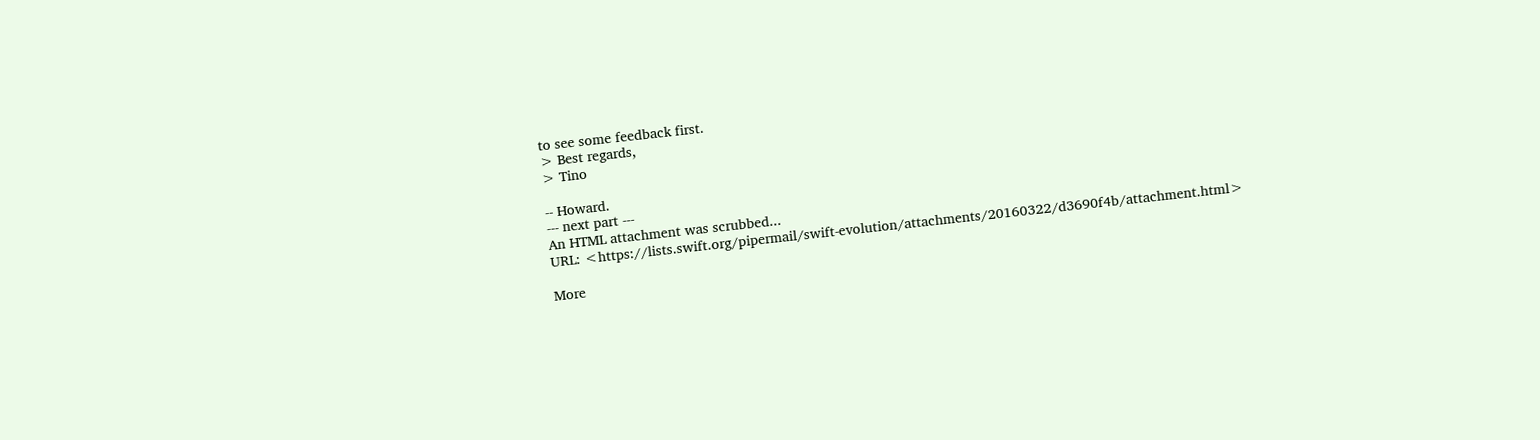to see some feedback first.
> Best regards,
> Tino

-- Howard.
--- next part ---
An HTML attachment was scrubbed...
URL: <https://lists.swift.org/pipermail/swift-evolution/attachments/20160322/d3690f4b/attachment.html>

More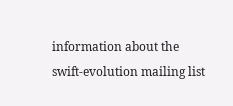information about the swift-evolution mailing list